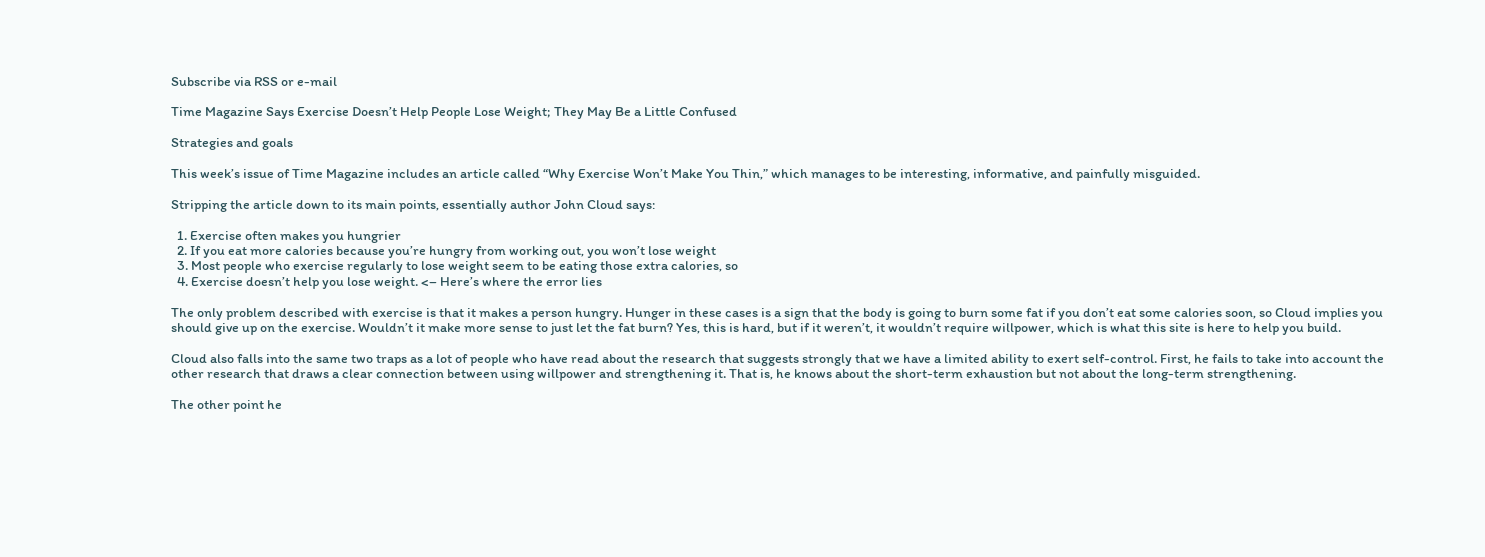Subscribe via RSS or e-mail

Time Magazine Says Exercise Doesn’t Help People Lose Weight; They May Be a Little Confused

Strategies and goals

This week’s issue of Time Magazine includes an article called “Why Exercise Won’t Make You Thin,” which manages to be interesting, informative, and painfully misguided.

Stripping the article down to its main points, essentially author John Cloud says:

  1. Exercise often makes you hungrier
  2. If you eat more calories because you’re hungry from working out, you won’t lose weight
  3. Most people who exercise regularly to lose weight seem to be eating those extra calories, so
  4. Exercise doesn’t help you lose weight. <– Here’s where the error lies

The only problem described with exercise is that it makes a person hungry. Hunger in these cases is a sign that the body is going to burn some fat if you don’t eat some calories soon, so Cloud implies you should give up on the exercise. Wouldn’t it make more sense to just let the fat burn? Yes, this is hard, but if it weren’t, it wouldn’t require willpower, which is what this site is here to help you build.

Cloud also falls into the same two traps as a lot of people who have read about the research that suggests strongly that we have a limited ability to exert self-control. First, he fails to take into account the other research that draws a clear connection between using willpower and strengthening it. That is, he knows about the short-term exhaustion but not about the long-term strengthening.

The other point he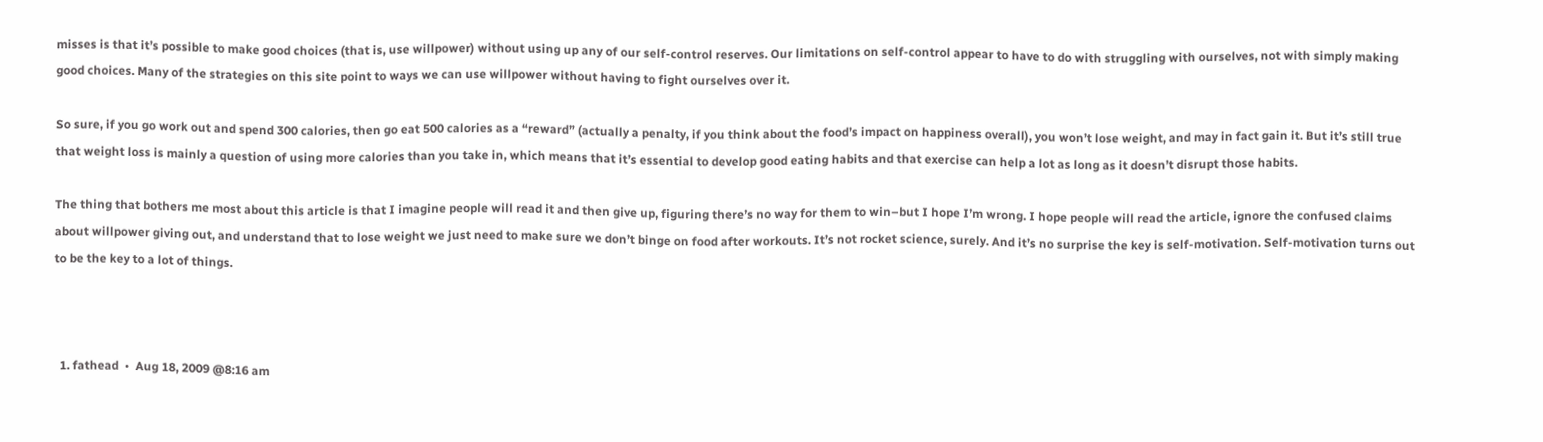misses is that it’s possible to make good choices (that is, use willpower) without using up any of our self-control reserves. Our limitations on self-control appear to have to do with struggling with ourselves, not with simply making good choices. Many of the strategies on this site point to ways we can use willpower without having to fight ourselves over it.

So sure, if you go work out and spend 300 calories, then go eat 500 calories as a “reward” (actually a penalty, if you think about the food’s impact on happiness overall), you won’t lose weight, and may in fact gain it. But it’s still true that weight loss is mainly a question of using more calories than you take in, which means that it’s essential to develop good eating habits and that exercise can help a lot as long as it doesn’t disrupt those habits.

The thing that bothers me most about this article is that I imagine people will read it and then give up, figuring there’s no way for them to win–but I hope I’m wrong. I hope people will read the article, ignore the confused claims about willpower giving out, and understand that to lose weight we just need to make sure we don’t binge on food after workouts. It’s not rocket science, surely. And it’s no surprise the key is self-motivation. Self-motivation turns out to be the key to a lot of things.



  1. fathead  •  Aug 18, 2009 @8:16 am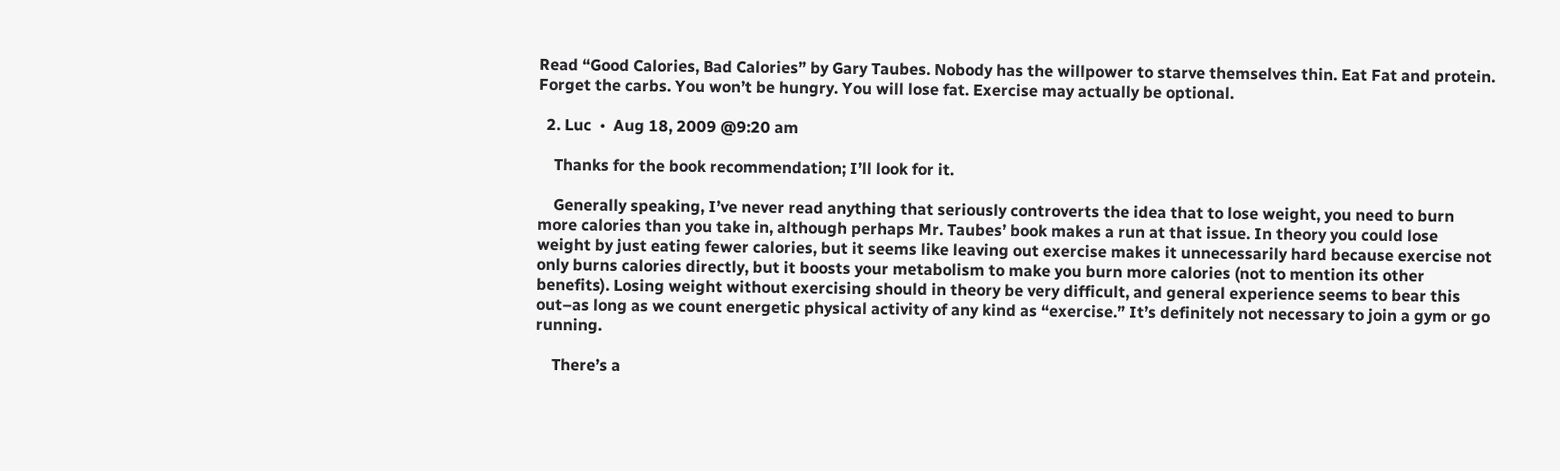Read “Good Calories, Bad Calories” by Gary Taubes. Nobody has the willpower to starve themselves thin. Eat Fat and protein. Forget the carbs. You won’t be hungry. You will lose fat. Exercise may actually be optional.

  2. Luc  •  Aug 18, 2009 @9:20 am

    Thanks for the book recommendation; I’ll look for it.

    Generally speaking, I’ve never read anything that seriously controverts the idea that to lose weight, you need to burn more calories than you take in, although perhaps Mr. Taubes’ book makes a run at that issue. In theory you could lose weight by just eating fewer calories, but it seems like leaving out exercise makes it unnecessarily hard because exercise not only burns calories directly, but it boosts your metabolism to make you burn more calories (not to mention its other benefits). Losing weight without exercising should in theory be very difficult, and general experience seems to bear this out–as long as we count energetic physical activity of any kind as “exercise.” It’s definitely not necessary to join a gym or go running.

    There’s a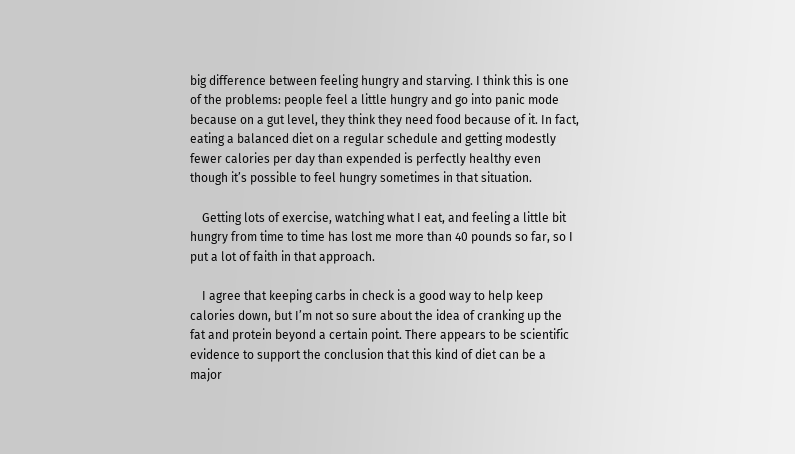big difference between feeling hungry and starving. I think this is one of the problems: people feel a little hungry and go into panic mode because on a gut level, they think they need food because of it. In fact, eating a balanced diet on a regular schedule and getting modestly fewer calories per day than expended is perfectly healthy even though it’s possible to feel hungry sometimes in that situation.

    Getting lots of exercise, watching what I eat, and feeling a little bit hungry from time to time has lost me more than 40 pounds so far, so I put a lot of faith in that approach.

    I agree that keeping carbs in check is a good way to help keep calories down, but I’m not so sure about the idea of cranking up the fat and protein beyond a certain point. There appears to be scientific evidence to support the conclusion that this kind of diet can be a major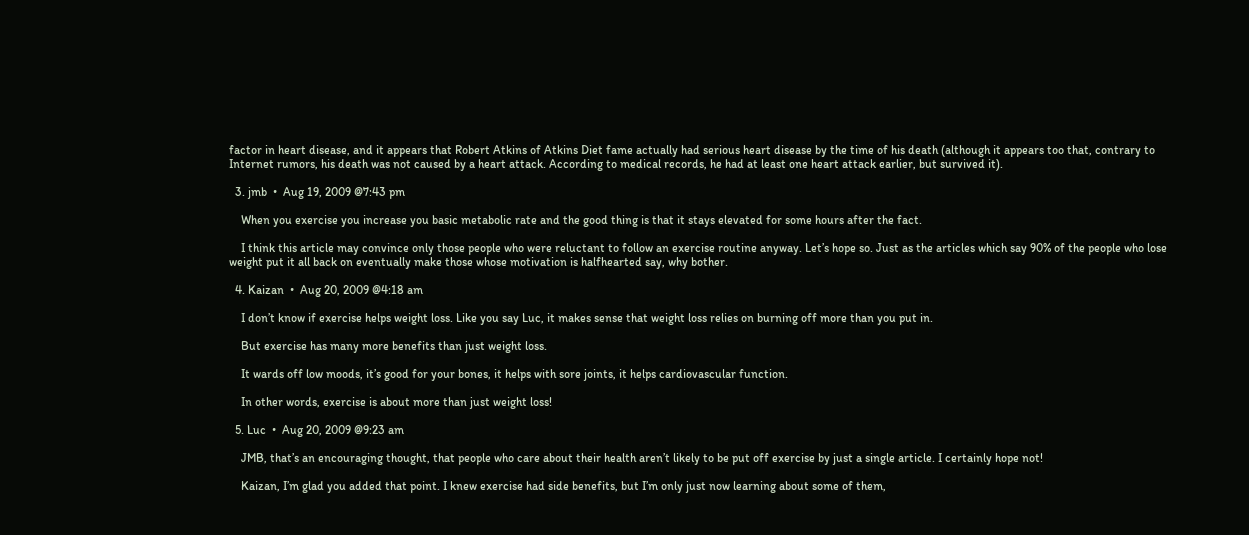factor in heart disease, and it appears that Robert Atkins of Atkins Diet fame actually had serious heart disease by the time of his death (although it appears too that, contrary to Internet rumors, his death was not caused by a heart attack. According to medical records, he had at least one heart attack earlier, but survived it).

  3. jmb  •  Aug 19, 2009 @7:43 pm

    When you exercise you increase you basic metabolic rate and the good thing is that it stays elevated for some hours after the fact.

    I think this article may convince only those people who were reluctant to follow an exercise routine anyway. Let’s hope so. Just as the articles which say 90% of the people who lose weight put it all back on eventually make those whose motivation is halfhearted say, why bother.

  4. Kaizan  •  Aug 20, 2009 @4:18 am

    I don’t know if exercise helps weight loss. Like you say Luc, it makes sense that weight loss relies on burning off more than you put in.

    But exercise has many more benefits than just weight loss.

    It wards off low moods, it’s good for your bones, it helps with sore joints, it helps cardiovascular function.

    In other words, exercise is about more than just weight loss!

  5. Luc  •  Aug 20, 2009 @9:23 am

    JMB, that’s an encouraging thought, that people who care about their health aren’t likely to be put off exercise by just a single article. I certainly hope not!

    Kaizan, I’m glad you added that point. I knew exercise had side benefits, but I’m only just now learning about some of them,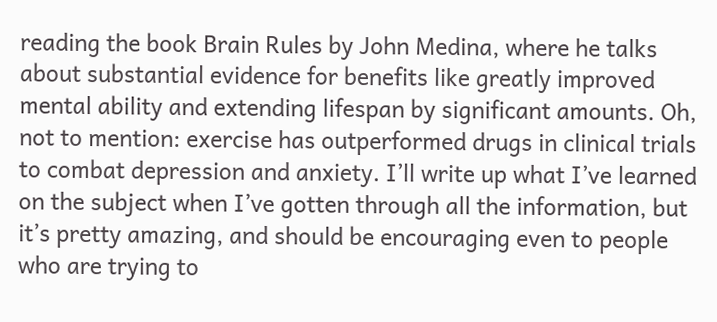reading the book Brain Rules by John Medina, where he talks about substantial evidence for benefits like greatly improved mental ability and extending lifespan by significant amounts. Oh, not to mention: exercise has outperformed drugs in clinical trials to combat depression and anxiety. I’ll write up what I’ve learned on the subject when I’ve gotten through all the information, but it’s pretty amazing, and should be encouraging even to people who are trying to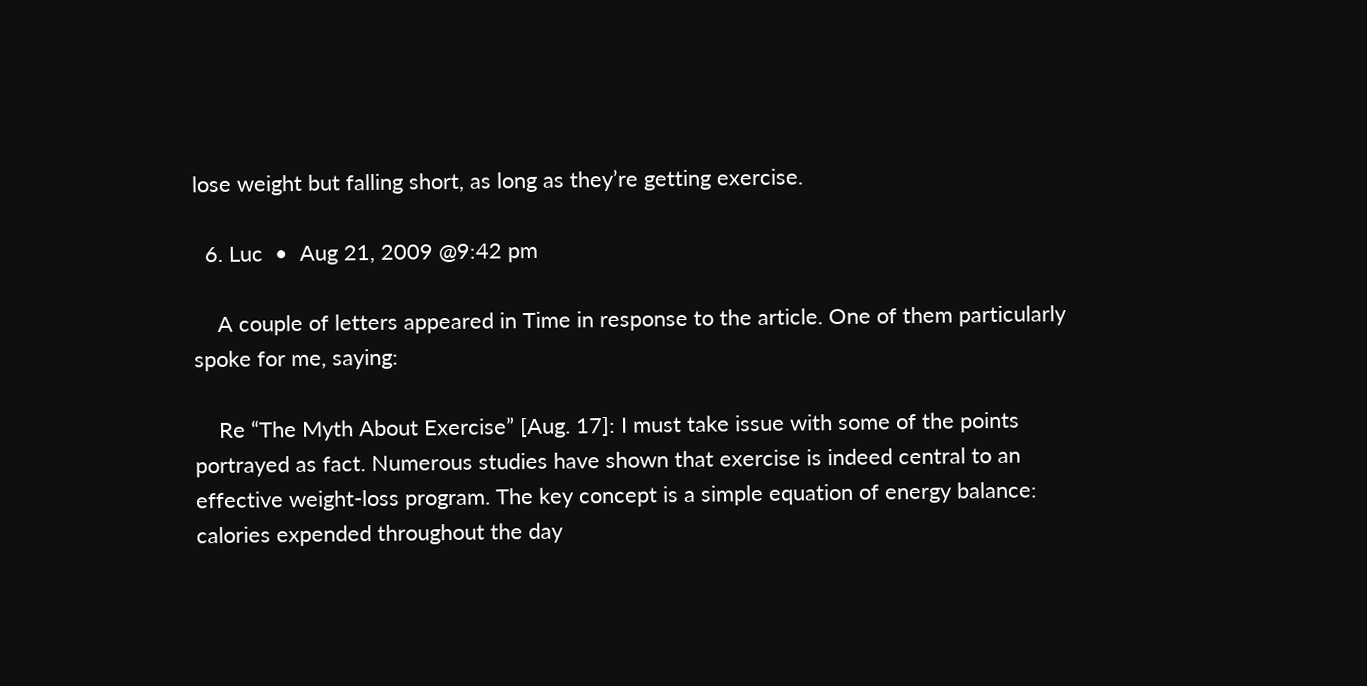lose weight but falling short, as long as they’re getting exercise.

  6. Luc  •  Aug 21, 2009 @9:42 pm

    A couple of letters appeared in Time in response to the article. One of them particularly spoke for me, saying:

    Re “The Myth About Exercise” [Aug. 17]: I must take issue with some of the points portrayed as fact. Numerous studies have shown that exercise is indeed central to an effective weight-loss program. The key concept is a simple equation of energy balance: calories expended throughout the day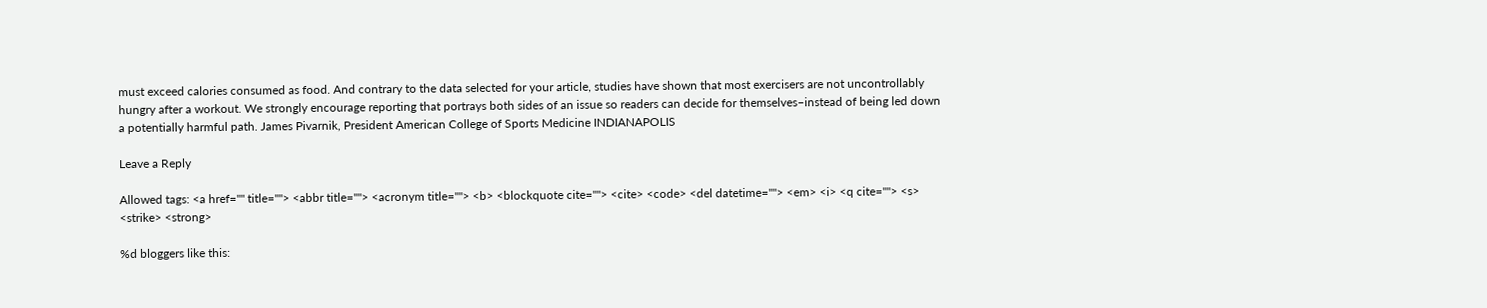must exceed calories consumed as food. And contrary to the data selected for your article, studies have shown that most exercisers are not uncontrollably hungry after a workout. We strongly encourage reporting that portrays both sides of an issue so readers can decide for themselves–instead of being led down a potentially harmful path. James Pivarnik, President American College of Sports Medicine INDIANAPOLIS

Leave a Reply

Allowed tags: <a href="" title=""> <abbr title=""> <acronym title=""> <b> <blockquote cite=""> <cite> <code> <del datetime=""> <em> <i> <q cite=""> <s> <strike> <strong>

%d bloggers like this: